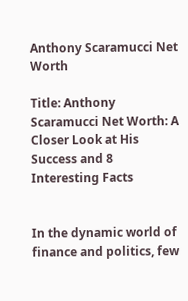Anthony Scaramucci Net Worth

Title: Anthony Scaramucci Net Worth: A Closer Look at His Success and 8 Interesting Facts


In the dynamic world of finance and politics, few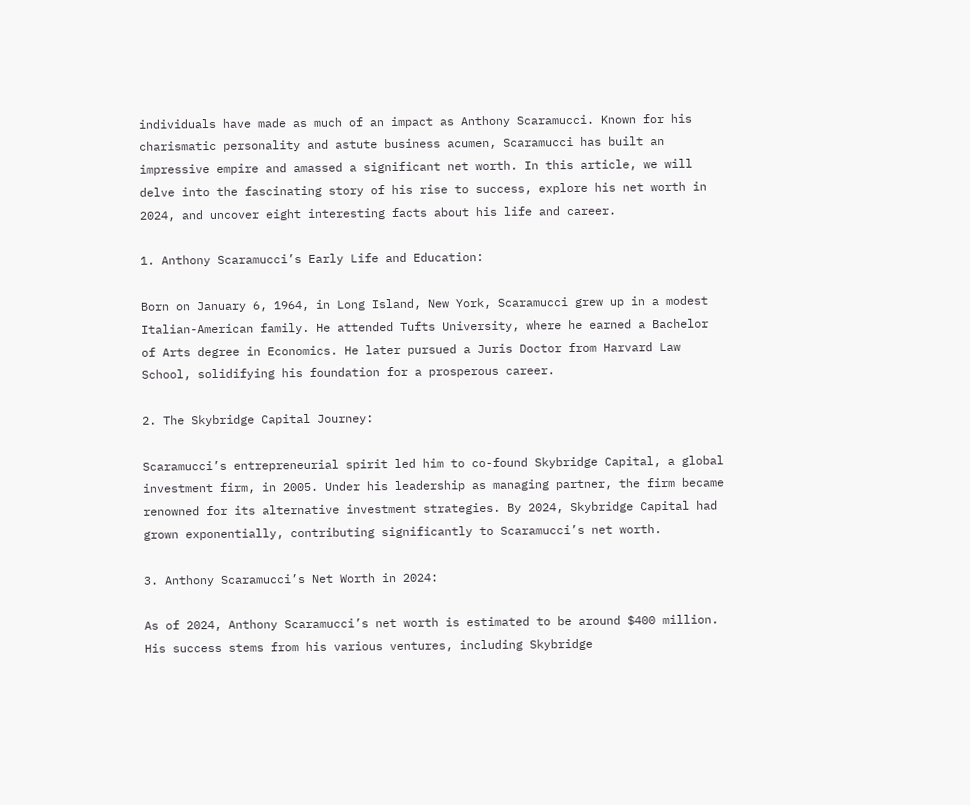individuals have made as much of an impact as Anthony Scaramucci. Known for his charismatic personality and astute business acumen, Scaramucci has built an impressive empire and amassed a significant net worth. In this article, we will delve into the fascinating story of his rise to success, explore his net worth in 2024, and uncover eight interesting facts about his life and career.

1. Anthony Scaramucci’s Early Life and Education:

Born on January 6, 1964, in Long Island, New York, Scaramucci grew up in a modest Italian-American family. He attended Tufts University, where he earned a Bachelor of Arts degree in Economics. He later pursued a Juris Doctor from Harvard Law School, solidifying his foundation for a prosperous career.

2. The Skybridge Capital Journey:

Scaramucci’s entrepreneurial spirit led him to co-found Skybridge Capital, a global investment firm, in 2005. Under his leadership as managing partner, the firm became renowned for its alternative investment strategies. By 2024, Skybridge Capital had grown exponentially, contributing significantly to Scaramucci’s net worth.

3. Anthony Scaramucci’s Net Worth in 2024:

As of 2024, Anthony Scaramucci’s net worth is estimated to be around $400 million. His success stems from his various ventures, including Skybridge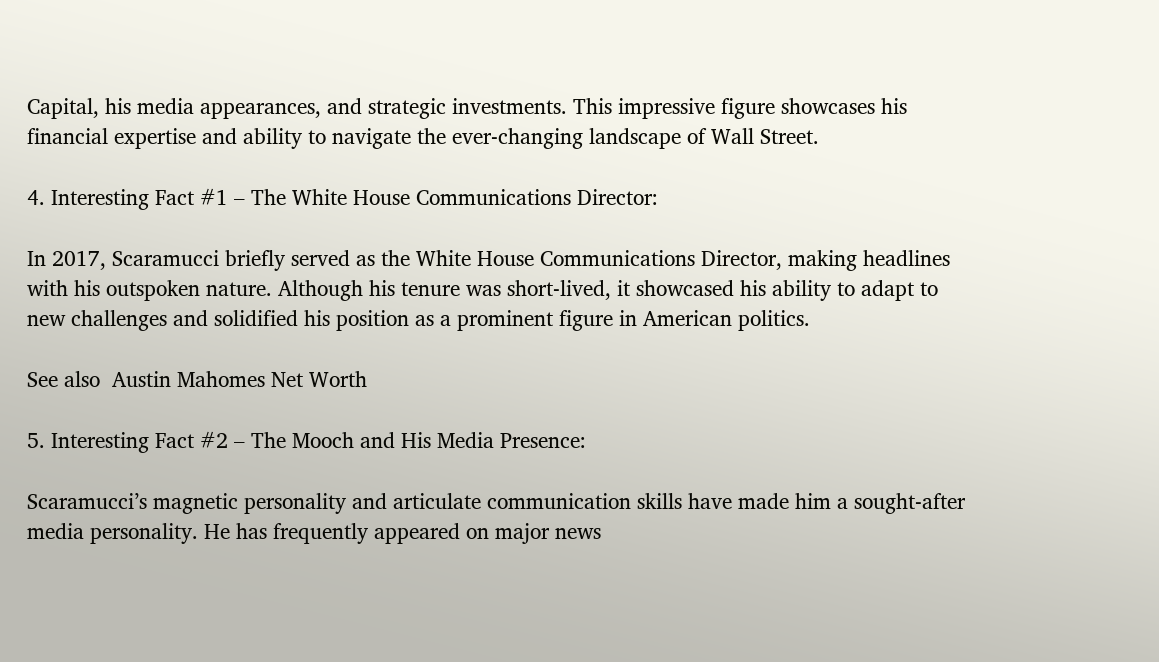Capital, his media appearances, and strategic investments. This impressive figure showcases his financial expertise and ability to navigate the ever-changing landscape of Wall Street.

4. Interesting Fact #1 – The White House Communications Director:

In 2017, Scaramucci briefly served as the White House Communications Director, making headlines with his outspoken nature. Although his tenure was short-lived, it showcased his ability to adapt to new challenges and solidified his position as a prominent figure in American politics.

See also  Austin Mahomes Net Worth

5. Interesting Fact #2 – The Mooch and His Media Presence:

Scaramucci’s magnetic personality and articulate communication skills have made him a sought-after media personality. He has frequently appeared on major news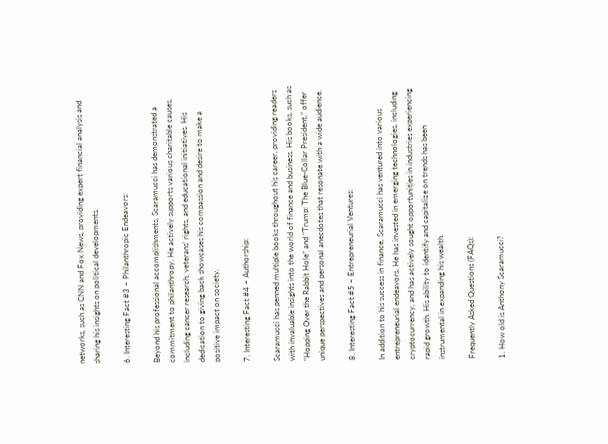networks, such as CNN and Fox News, providing expert financial analysis and sharing his insights on political developments.

6. Interesting Fact #3 – Philanthropic Endeavors:

Beyond his professional accomplishments, Scaramucci has demonstrated a commitment to philanthropy. He actively supports various charitable causes, including cancer research, veterans’ rights, and educational initiatives. His dedication to giving back showcases his compassion and desire to make a positive impact on society.

7. Interesting Fact #4 – Authorship:

Scaramucci has penned multiple books throughout his career, providing readers with invaluable insights into the world of finance and business. His books, such as “Hopping Over the Rabbit Hole” and “Trump: The Blue-Collar President,” offer unique perspectives and personal anecdotes that resonate with a wide audience.

8. Interesting Fact #5 – Entrepreneurial Ventures:

In addition to his success in finance, Scaramucci has ventured into various entrepreneurial endeavors. He has invested in emerging technologies, including cryptocurrency, and has actively sought opportunities in industries experiencing rapid growth. His ability to identify and capitalize on trends has been instrumental in expanding his wealth.

Frequently Asked Questions (FAQs):

1. How old is Anthony Scaramucci?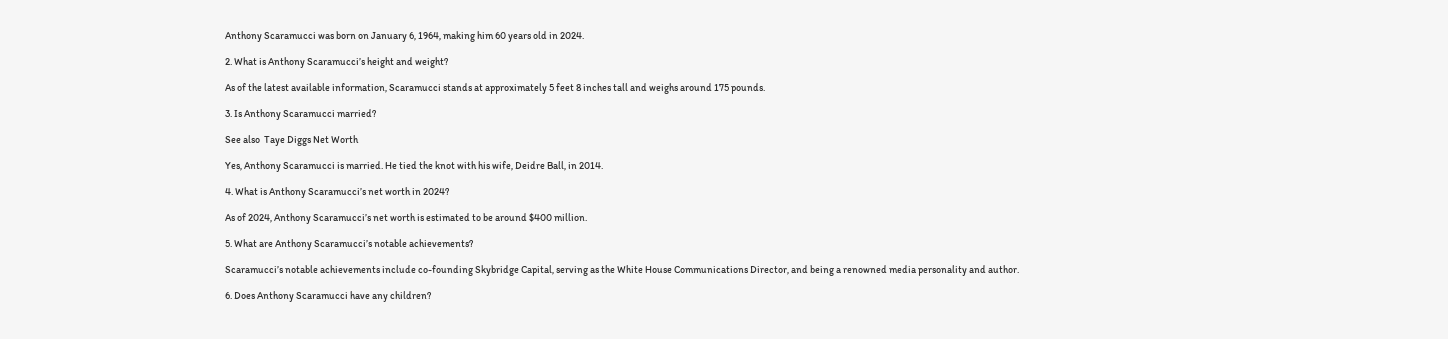Anthony Scaramucci was born on January 6, 1964, making him 60 years old in 2024.

2. What is Anthony Scaramucci’s height and weight?

As of the latest available information, Scaramucci stands at approximately 5 feet 8 inches tall and weighs around 175 pounds.

3. Is Anthony Scaramucci married?

See also  Taye Diggs Net Worth

Yes, Anthony Scaramucci is married. He tied the knot with his wife, Deidre Ball, in 2014.

4. What is Anthony Scaramucci’s net worth in 2024?

As of 2024, Anthony Scaramucci’s net worth is estimated to be around $400 million.

5. What are Anthony Scaramucci’s notable achievements?

Scaramucci’s notable achievements include co-founding Skybridge Capital, serving as the White House Communications Director, and being a renowned media personality and author.

6. Does Anthony Scaramucci have any children?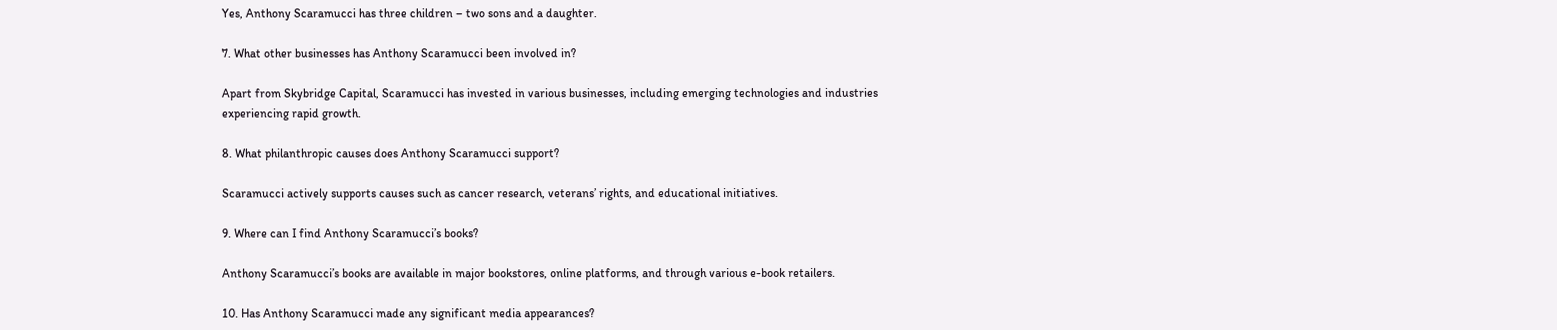Yes, Anthony Scaramucci has three children – two sons and a daughter.

7. What other businesses has Anthony Scaramucci been involved in?

Apart from Skybridge Capital, Scaramucci has invested in various businesses, including emerging technologies and industries experiencing rapid growth.

8. What philanthropic causes does Anthony Scaramucci support?

Scaramucci actively supports causes such as cancer research, veterans’ rights, and educational initiatives.

9. Where can I find Anthony Scaramucci’s books?

Anthony Scaramucci’s books are available in major bookstores, online platforms, and through various e-book retailers.

10. Has Anthony Scaramucci made any significant media appearances?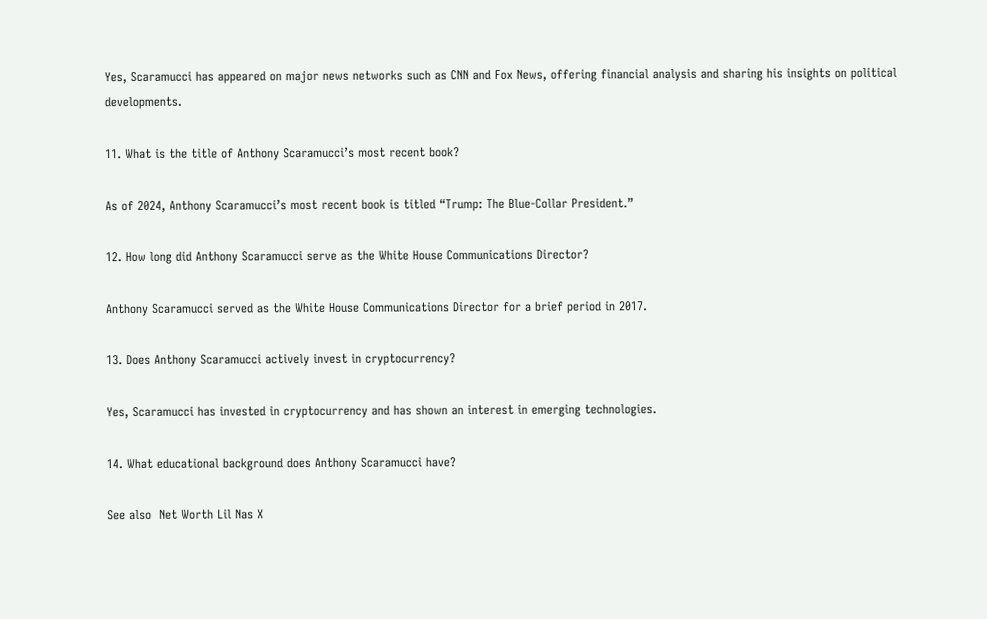Yes, Scaramucci has appeared on major news networks such as CNN and Fox News, offering financial analysis and sharing his insights on political developments.

11. What is the title of Anthony Scaramucci’s most recent book?

As of 2024, Anthony Scaramucci’s most recent book is titled “Trump: The Blue-Collar President.”

12. How long did Anthony Scaramucci serve as the White House Communications Director?

Anthony Scaramucci served as the White House Communications Director for a brief period in 2017.

13. Does Anthony Scaramucci actively invest in cryptocurrency?

Yes, Scaramucci has invested in cryptocurrency and has shown an interest in emerging technologies.

14. What educational background does Anthony Scaramucci have?

See also  Net Worth Lil Nas X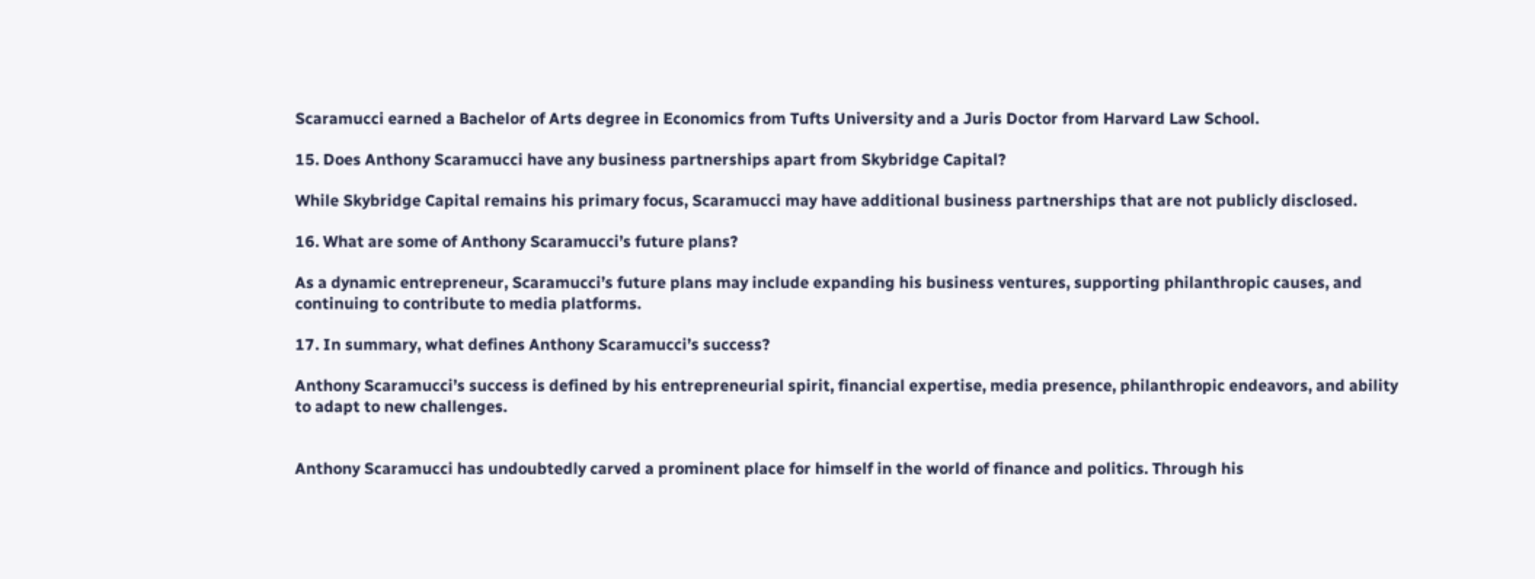Scaramucci earned a Bachelor of Arts degree in Economics from Tufts University and a Juris Doctor from Harvard Law School.

15. Does Anthony Scaramucci have any business partnerships apart from Skybridge Capital?

While Skybridge Capital remains his primary focus, Scaramucci may have additional business partnerships that are not publicly disclosed.

16. What are some of Anthony Scaramucci’s future plans?

As a dynamic entrepreneur, Scaramucci’s future plans may include expanding his business ventures, supporting philanthropic causes, and continuing to contribute to media platforms.

17. In summary, what defines Anthony Scaramucci’s success?

Anthony Scaramucci’s success is defined by his entrepreneurial spirit, financial expertise, media presence, philanthropic endeavors, and ability to adapt to new challenges.


Anthony Scaramucci has undoubtedly carved a prominent place for himself in the world of finance and politics. Through his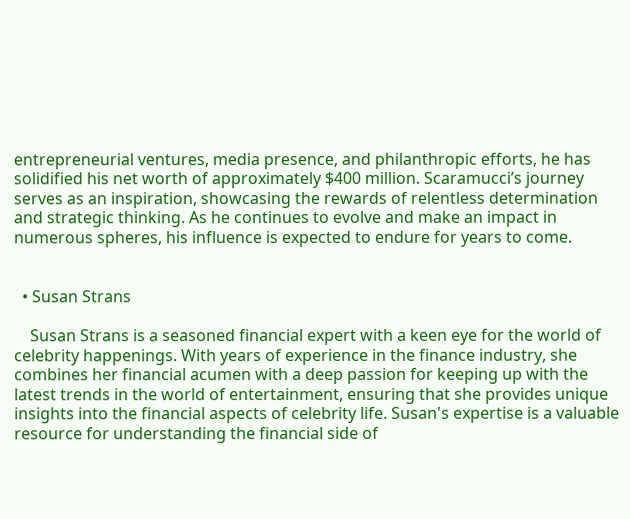entrepreneurial ventures, media presence, and philanthropic efforts, he has solidified his net worth of approximately $400 million. Scaramucci’s journey serves as an inspiration, showcasing the rewards of relentless determination and strategic thinking. As he continues to evolve and make an impact in numerous spheres, his influence is expected to endure for years to come.


  • Susan Strans

    Susan Strans is a seasoned financial expert with a keen eye for the world of celebrity happenings. With years of experience in the finance industry, she combines her financial acumen with a deep passion for keeping up with the latest trends in the world of entertainment, ensuring that she provides unique insights into the financial aspects of celebrity life. Susan's expertise is a valuable resource for understanding the financial side of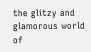the glitzy and glamorous world of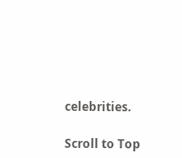celebrities.

Scroll to Top